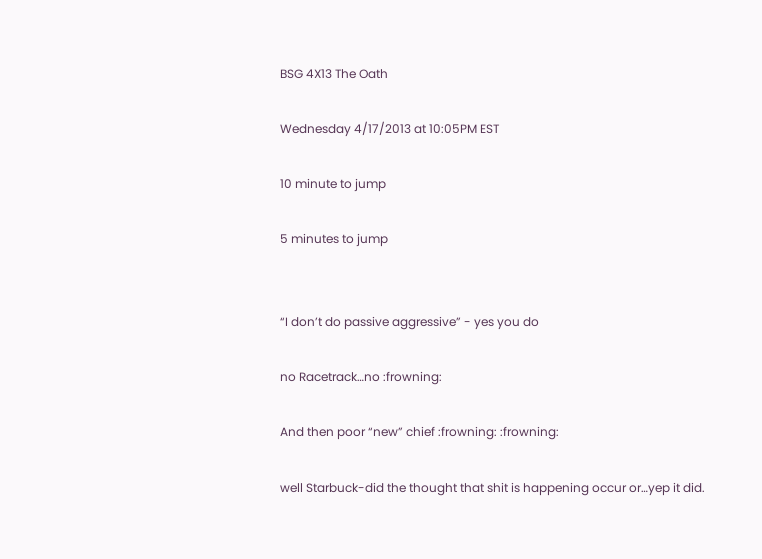BSG 4X13 The Oath

Wednesday 4/17/2013 at 10:05PM EST

10 minute to jump

5 minutes to jump


“I don’t do passive aggressive” - yes you do

no Racetrack…no :frowning:

And then poor “new” chief :frowning: :frowning:

well Starbuck-did the thought that shit is happening occur or…yep it did.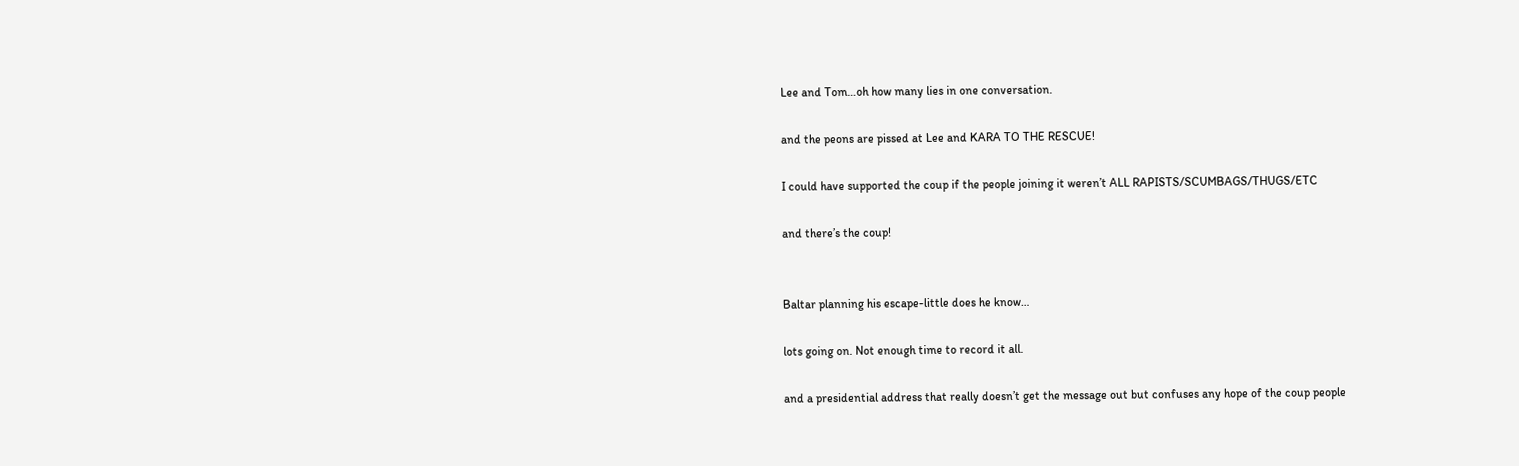Lee and Tom…oh how many lies in one conversation.

and the peons are pissed at Lee and KARA TO THE RESCUE!

I could have supported the coup if the people joining it weren’t ALL RAPISTS/SCUMBAGS/THUGS/ETC

and there’s the coup!


Baltar planning his escape-little does he know…

lots going on. Not enough time to record it all.

and a presidential address that really doesn’t get the message out but confuses any hope of the coup people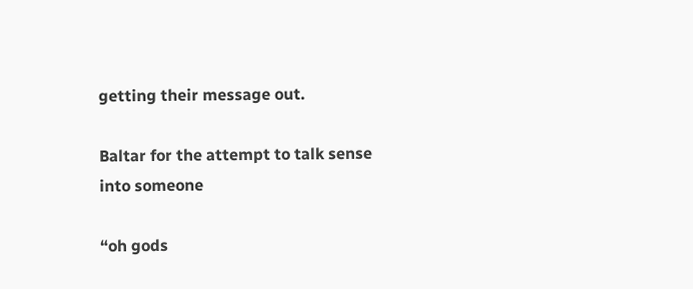getting their message out.

Baltar for the attempt to talk sense into someone

“oh gods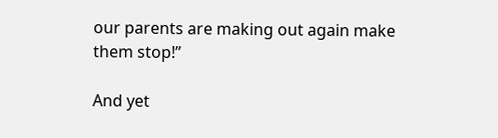our parents are making out again make them stop!”

And yet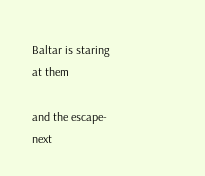Baltar is staring at them

and the escape-next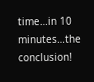time…in 10 minutes…the conclusion!